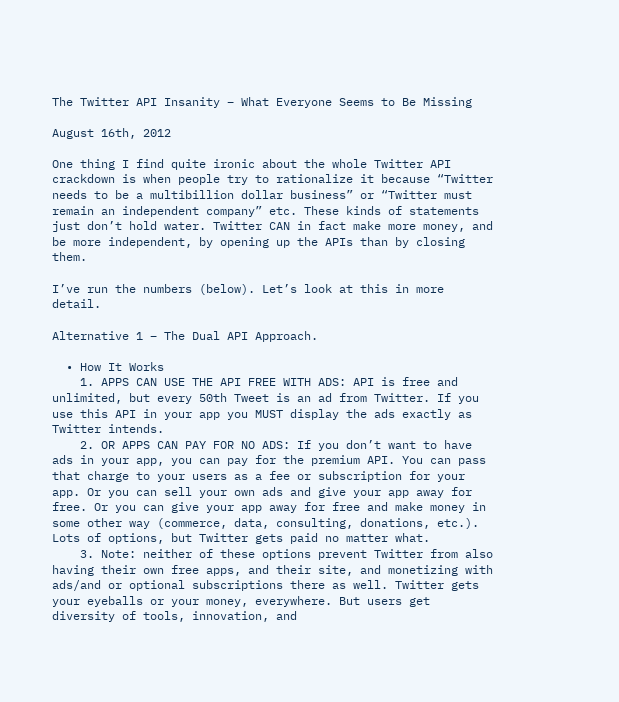The Twitter API Insanity – What Everyone Seems to Be Missing

August 16th, 2012

One thing I find quite ironic about the whole Twitter API crackdown is when people try to rationalize it because “Twitter needs to be a multibillion dollar business” or “Twitter must remain an independent company” etc. These kinds of statements just don’t hold water. Twitter CAN in fact make more money, and be more independent, by opening up the APIs than by closing them.

I’ve run the numbers (below). Let’s look at this in more detail.

Alternative 1 – The Dual API Approach.

  • How It Works
    1. APPS CAN USE THE API FREE WITH ADS: API is free and unlimited, but every 50th Tweet is an ad from Twitter. If you use this API in your app you MUST display the ads exactly as Twitter intends.
    2. OR APPS CAN PAY FOR NO ADS: If you don’t want to have ads in your app, you can pay for the premium API. You can pass that charge to your users as a fee or subscription for your app. Or you can sell your own ads and give your app away for free. Or you can give your app away for free and make money in some other way (commerce, data, consulting, donations, etc.). Lots of options, but Twitter gets paid no matter what.
    3. Note: neither of these options prevent Twitter from also having their own free apps, and their site, and monetizing with ads/and or optional subscriptions there as well. Twitter gets your eyeballs or your money, everywhere. But users get diversity of tools, innovation, and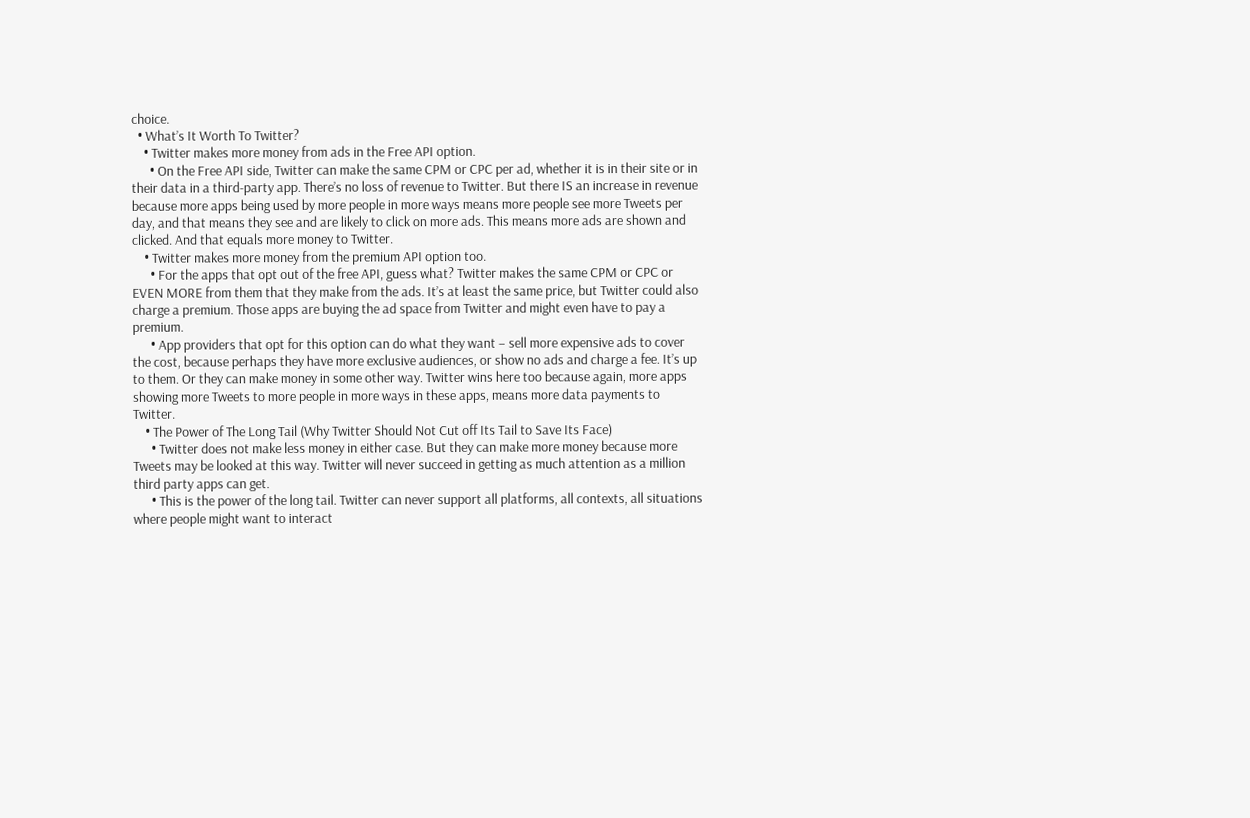choice.
  • What’s It Worth To Twitter?
    • Twitter makes more money from ads in the Free API option.
      • On the Free API side, Twitter can make the same CPM or CPC per ad, whether it is in their site or in their data in a third-party app. There’s no loss of revenue to Twitter. But there IS an increase in revenue because more apps being used by more people in more ways means more people see more Tweets per day, and that means they see and are likely to click on more ads. This means more ads are shown and clicked. And that equals more money to Twitter.
    • Twitter makes more money from the premium API option too.
      • For the apps that opt out of the free API, guess what? Twitter makes the same CPM or CPC or EVEN MORE from them that they make from the ads. It’s at least the same price, but Twitter could also charge a premium. Those apps are buying the ad space from Twitter and might even have to pay a premium.
      • App providers that opt for this option can do what they want – sell more expensive ads to cover the cost, because perhaps they have more exclusive audiences, or show no ads and charge a fee. It’s up to them. Or they can make money in some other way. Twitter wins here too because again, more apps showing more Tweets to more people in more ways in these apps, means more data payments to Twitter.
    • The Power of The Long Tail (Why Twitter Should Not Cut off Its Tail to Save Its Face)
      • Twitter does not make less money in either case. But they can make more money because more Tweets may be looked at this way. Twitter will never succeed in getting as much attention as a million third party apps can get.
      • This is the power of the long tail. Twitter can never support all platforms, all contexts, all situations where people might want to interact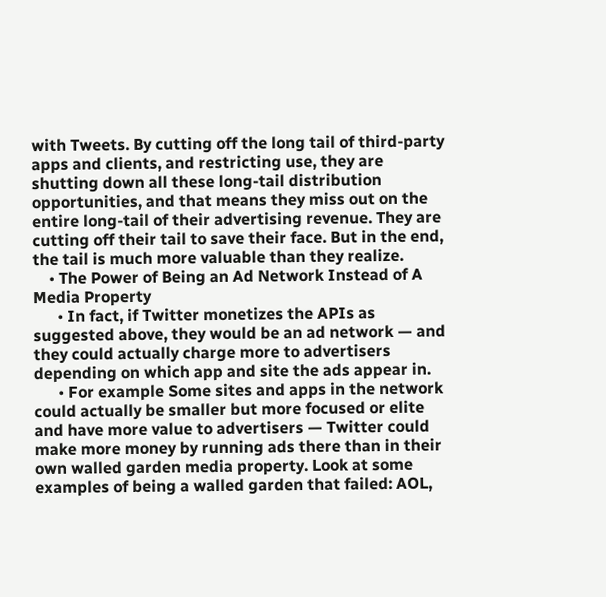with Tweets. By cutting off the long tail of third-party apps and clients, and restricting use, they are shutting down all these long-tail distribution opportunities, and that means they miss out on the entire long-tail of their advertising revenue. They are cutting off their tail to save their face. But in the end, the tail is much more valuable than they realize.
    • The Power of Being an Ad Network Instead of A Media Property
      • In fact, if Twitter monetizes the APIs as suggested above, they would be an ad network — and they could actually charge more to advertisers depending on which app and site the ads appear in.
      • For example Some sites and apps in the network could actually be smaller but more focused or elite and have more value to advertisers — Twitter could make more money by running ads there than in their own walled garden media property. Look at some examples of being a walled garden that failed: AOL,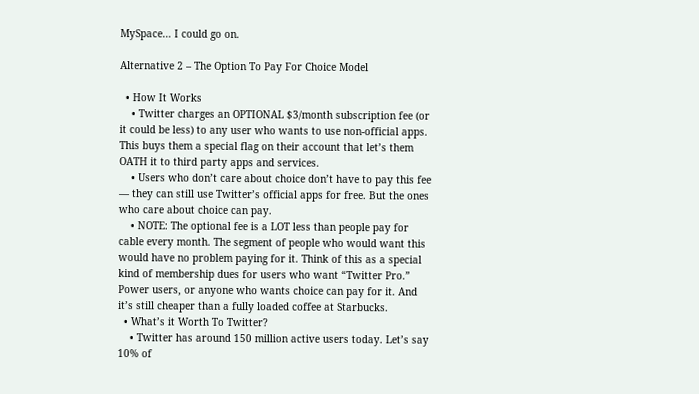MySpace… I could go on.

Alternative 2 – The Option To Pay For Choice Model

  • How It Works
    • Twitter charges an OPTIONAL $3/month subscription fee (or it could be less) to any user who wants to use non-official apps. This buys them a special flag on their account that let’s them OATH it to third party apps and services.
    • Users who don’t care about choice don’t have to pay this fee — they can still use Twitter’s official apps for free. But the ones who care about choice can pay.
    • NOTE: The optional fee is a LOT less than people pay for cable every month. The segment of people who would want this would have no problem paying for it. Think of this as a special kind of membership dues for users who want “Twitter Pro.” Power users, or anyone who wants choice can pay for it. And it’s still cheaper than a fully loaded coffee at Starbucks.
  • What’s it Worth To Twitter?
    • Twitter has around 150 million active users today. Let’s say 10% of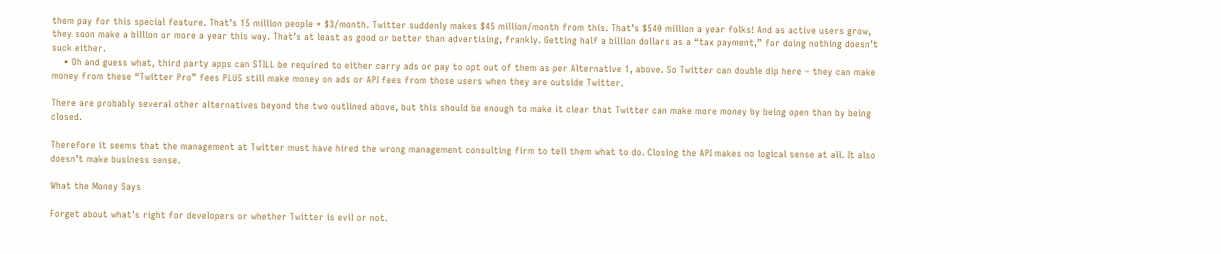them pay for this special feature. That’s 15 million people * $3/month. Twitter suddenly makes $45 million/month from this. That’s $540 million a year folks! And as active users grow, they soon make a billion or more a year this way. That’s at least as good or better than advertising, frankly. Getting half a billion dollars as a “tax payment,” for doing nothing doesn’t suck either.
    • Oh and guess what, third party apps can STILL be required to either carry ads or pay to opt out of them as per Alternative 1, above. So Twitter can double dip here – they can make money from these “Twitter Pro” fees PLUS still make money on ads or API fees from those users when they are outside Twitter.

There are probably several other alternatives beyond the two outlined above, but this should be enough to make it clear that Twitter can make more money by being open than by being closed.

Therefore it seems that the management at Twitter must have hired the wrong management consulting firm to tell them what to do. Closing the API makes no logical sense at all. It also doesn’t make business sense.

What the Money Says

Forget about what’s right for developers or whether Twitter is evil or not.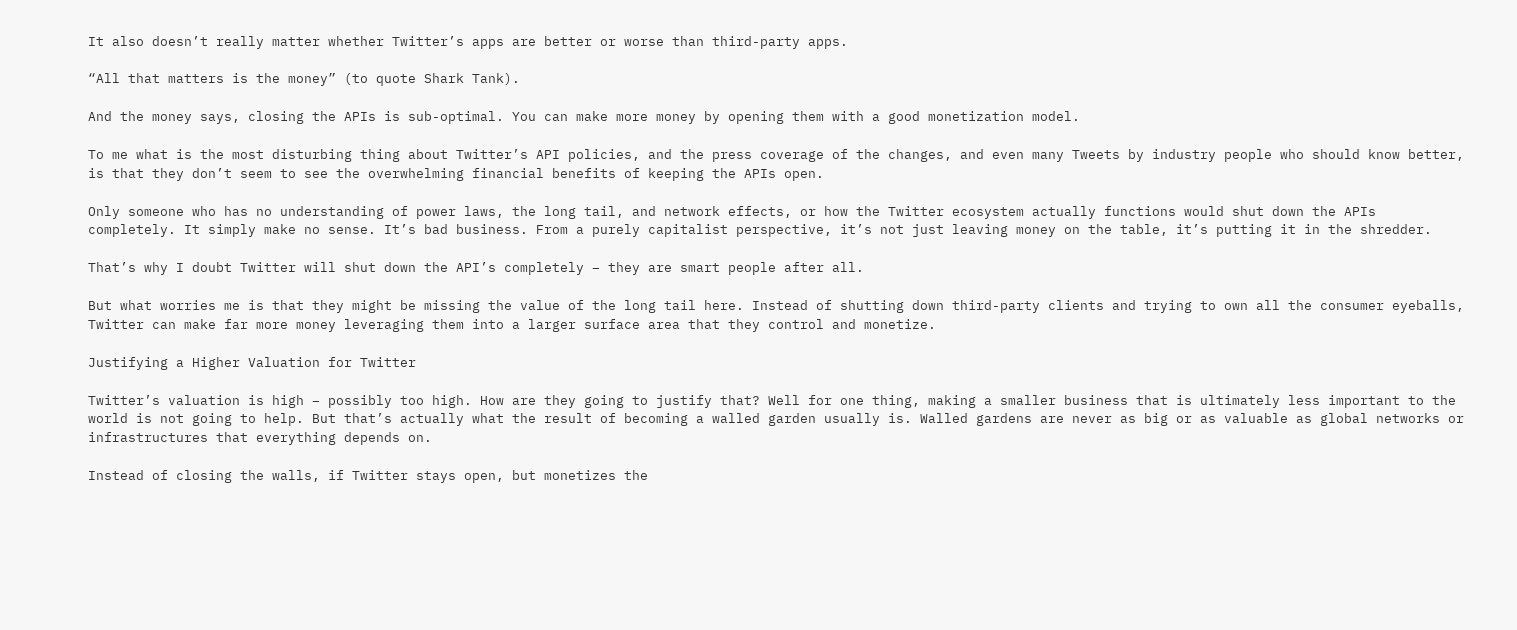It also doesn’t really matter whether Twitter’s apps are better or worse than third-party apps.

“All that matters is the money” (to quote Shark Tank).

And the money says, closing the APIs is sub-optimal. You can make more money by opening them with a good monetization model.

To me what is the most disturbing thing about Twitter’s API policies, and the press coverage of the changes, and even many Tweets by industry people who should know better, is that they don’t seem to see the overwhelming financial benefits of keeping the APIs open.

Only someone who has no understanding of power laws, the long tail, and network effects, or how the Twitter ecosystem actually functions would shut down the APIs completely. It simply make no sense. It’s bad business. From a purely capitalist perspective, it’s not just leaving money on the table, it’s putting it in the shredder.

That’s why I doubt Twitter will shut down the API’s completely – they are smart people after all.

But what worries me is that they might be missing the value of the long tail here. Instead of shutting down third-party clients and trying to own all the consumer eyeballs, Twitter can make far more money leveraging them into a larger surface area that they control and monetize.

Justifying a Higher Valuation for Twitter

Twitter’s valuation is high – possibly too high. How are they going to justify that? Well for one thing, making a smaller business that is ultimately less important to the world is not going to help. But that’s actually what the result of becoming a walled garden usually is. Walled gardens are never as big or as valuable as global networks or infrastructures that everything depends on.

Instead of closing the walls, if Twitter stays open, but monetizes the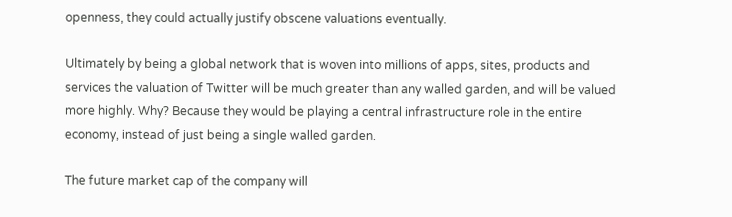openness, they could actually justify obscene valuations eventually.

Ultimately by being a global network that is woven into millions of apps, sites, products and services the valuation of Twitter will be much greater than any walled garden, and will be valued more highly. Why? Because they would be playing a central infrastructure role in the entire economy, instead of just being a single walled garden.

The future market cap of the company will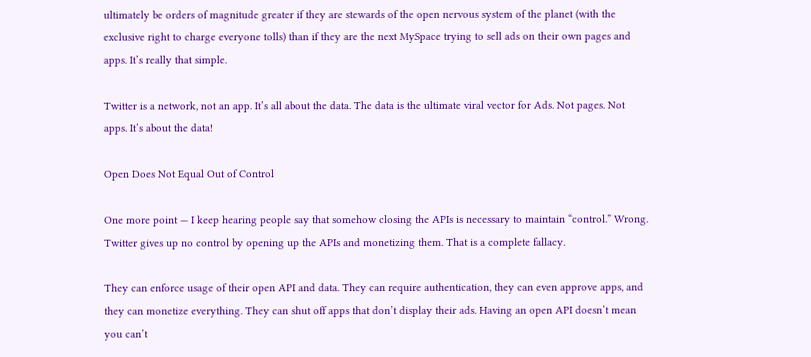ultimately be orders of magnitude greater if they are stewards of the open nervous system of the planet (with the exclusive right to charge everyone tolls) than if they are the next MySpace trying to sell ads on their own pages and apps. It’s really that simple.

Twitter is a network, not an app. It’s all about the data. The data is the ultimate viral vector for Ads. Not pages. Not apps. It’s about the data!

Open Does Not Equal Out of Control

One more point — I keep hearing people say that somehow closing the APIs is necessary to maintain “control.” Wrong. Twitter gives up no control by opening up the APIs and monetizing them. That is a complete fallacy.

They can enforce usage of their open API and data. They can require authentication, they can even approve apps, and they can monetize everything. They can shut off apps that don’t display their ads. Having an open API doesn’t mean you can’t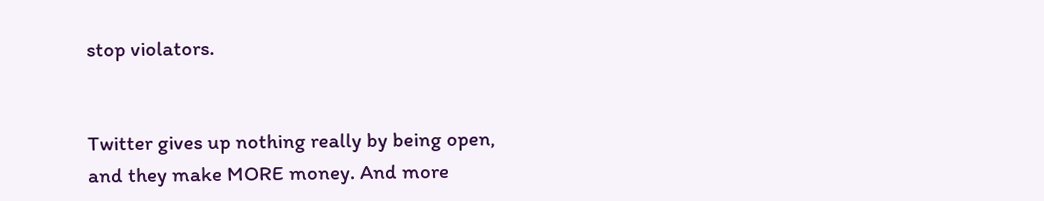stop violators.


Twitter gives up nothing really by being open, and they make MORE money. And more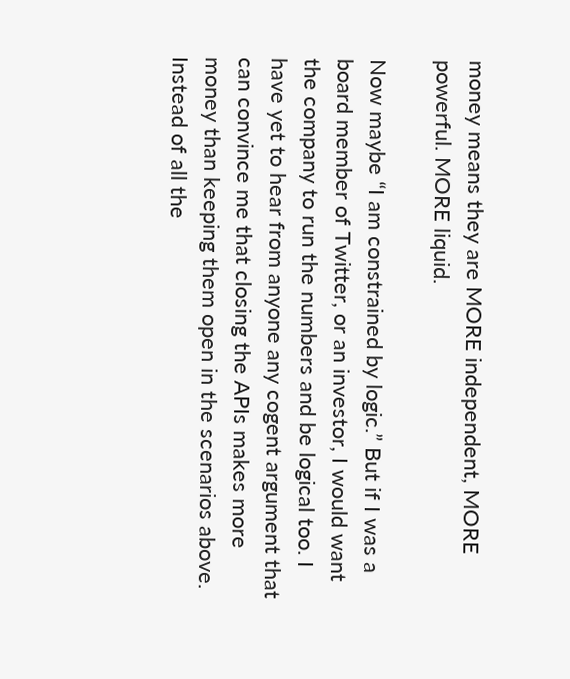money means they are MORE independent, MORE powerful. MORE liquid.

Now maybe “I am constrained by logic.” But if I was a board member of Twitter, or an investor, I would want the company to run the numbers and be logical too. I have yet to hear from anyone any cogent argument that can convince me that closing the APIs makes more money than keeping them open in the scenarios above. Instead of all the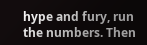hype and fury, run the numbers. Then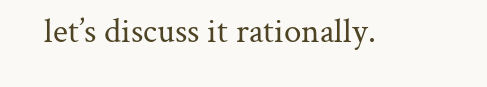let’s discuss it rationally.